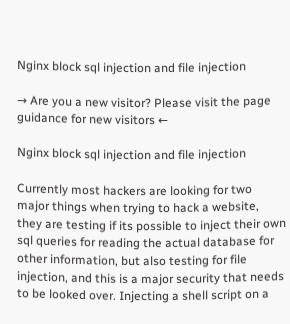Nginx block sql injection and file injection

→ Are you a new visitor? Please visit the page guidance for new visitors ←

Nginx block sql injection and file injection

Currently most hackers are looking for two major things when trying to hack a website, they are testing if its possible to inject their own sql queries for reading the actual database for other information, but also testing for file injection, and this is a major security that needs to be looked over. Injecting a shell script on a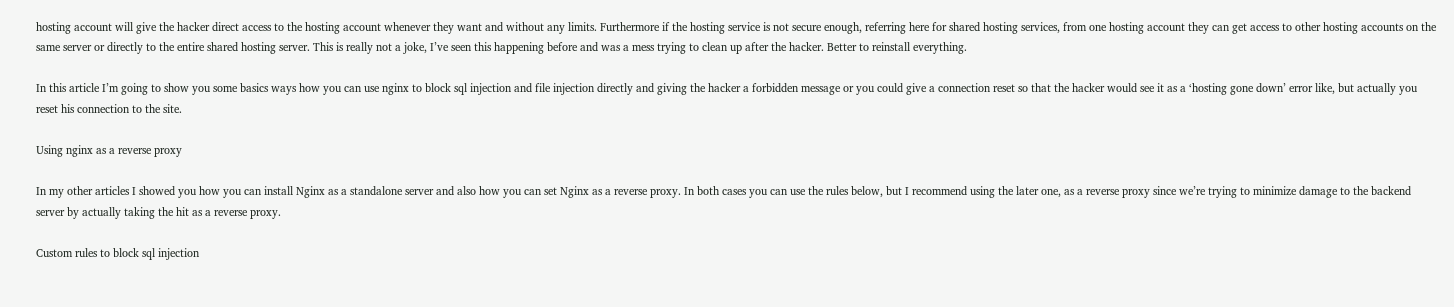hosting account will give the hacker direct access to the hosting account whenever they want and without any limits. Furthermore if the hosting service is not secure enough, referring here for shared hosting services, from one hosting account they can get access to other hosting accounts on the same server or directly to the entire shared hosting server. This is really not a joke, I’ve seen this happening before and was a mess trying to clean up after the hacker. Better to reinstall everything.

In this article I’m going to show you some basics ways how you can use nginx to block sql injection and file injection directly and giving the hacker a forbidden message or you could give a connection reset so that the hacker would see it as a ‘hosting gone down’ error like, but actually you reset his connection to the site.

Using nginx as a reverse proxy

In my other articles I showed you how you can install Nginx as a standalone server and also how you can set Nginx as a reverse proxy. In both cases you can use the rules below, but I recommend using the later one, as a reverse proxy since we’re trying to minimize damage to the backend server by actually taking the hit as a reverse proxy.

Custom rules to block sql injection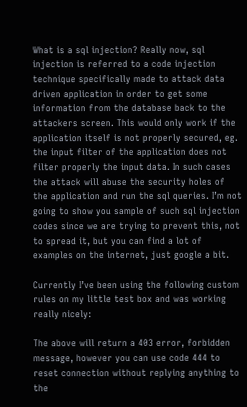What is a sql injection? Really now, sql injection is referred to a code injection technique specifically made to attack data driven application in order to get some information from the database back to the attackers screen. This would only work if the application itself is not properly secured, eg. the input filter of the application does not filter properly the input data. In such cases the attack will abuse the security holes of the application and run the sql queries. I’m not going to show you sample of such sql injection codes since we are trying to prevent this, not to spread it, but you can find a lot of examples on the internet, just google a bit.

Currently I’ve been using the following custom rules on my little test box and was working really nicely:

The above will return a 403 error, forbidden message, however you can use code 444 to reset connection without replying anything to the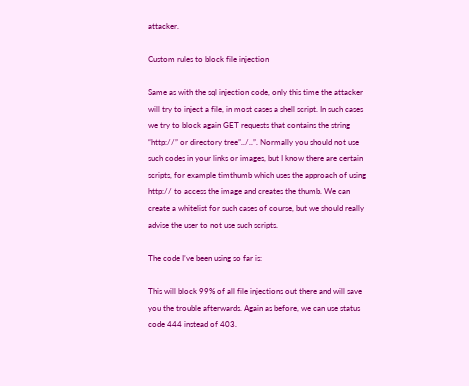attacker.

Custom rules to block file injection

Same as with the sql injection code, only this time the attacker will try to inject a file, in most cases a shell script. In such cases we try to block again GET requests that contains the string “http://” or directory tree”../..”. Normally you should not use such codes in your links or images, but I know there are certain scripts, for example timthumb which uses the approach of using http:// to access the image and creates the thumb. We can create a whitelist for such cases of course, but we should really advise the user to not use such scripts.

The code I’ve been using so far is:

This will block 99% of all file injections out there and will save you the trouble afterwards. Again as before, we can use status code 444 instead of 403.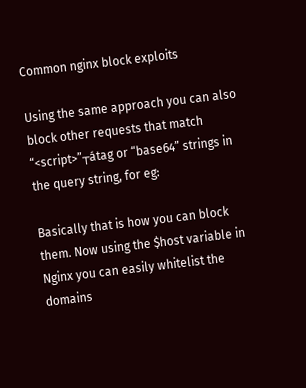Common nginx block exploits

Using the same approach you can also block other requests that match “<script>”┬átag or “base64” strings in the query string, for eg:

Basically that is how you can block them. Now using the $host variable in Nginx you can easily whitelist the domains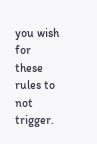you wish for these rules to not trigger.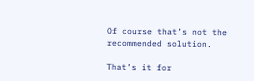Of course that’s not the recommended solution.

That’s it for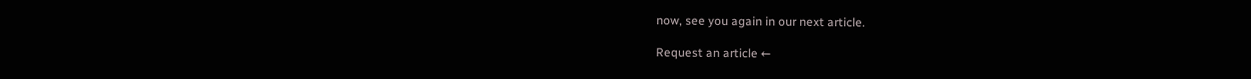now, see you again in our next article.

Request an article ←